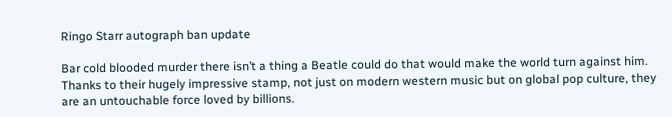Ringo Starr autograph ban update

Bar cold blooded murder there isn’t a thing a Beatle could do that would make the world turn against him. Thanks to their hugely impressive stamp, not just on modern western music but on global pop culture, they are an untouchable force loved by billions.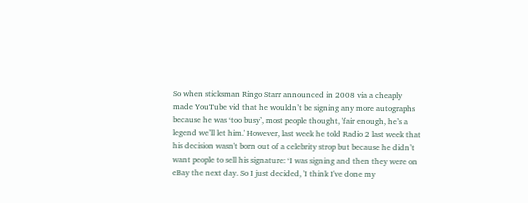So when sticksman Ringo Starr announced in 2008 via a cheaply made YouTube vid that he wouldn’t be signing any more autographs because he was ‘too busy’, most people thought, 'fair enough, he’s a legend we’ll let him.' However, last week he told Radio 2 last week that his decision wasn't born out of a celebrity strop but because he didn’t want people to sell his signature: ‘I was signing and then they were on eBay the next day. So I just decided, 'I think I've done my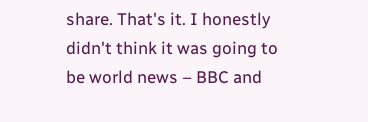share. That's it. I honestly didn't think it was going to be world news – BBC and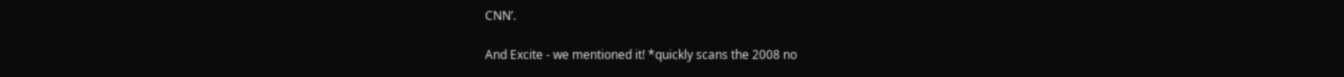CNN’.

And Excite - we mentioned it! *quickly scans the 2008 no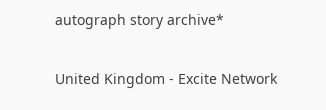autograph story archive*

United Kingdom - Excite Network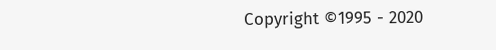Copyright ©1995 - 2020